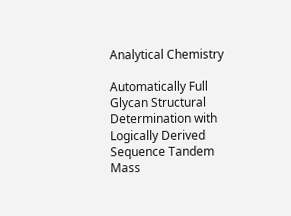Analytical Chemistry

Automatically Full Glycan Structural Determination with Logically Derived Sequence Tandem Mass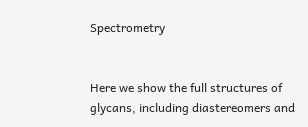Spectrometry


Here we show the full structures of glycans, including diastereomers and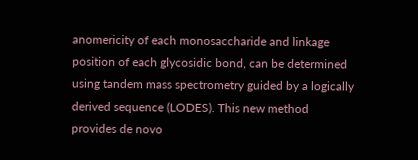anomericity of each monosaccharide and linkage position of each glycosidic bond, can be determined using tandem mass spectrometry guided by a logically derived sequence (LODES). This new method provides de novo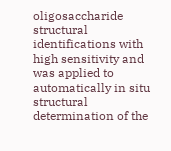oligosaccharide structural identifications with high sensitivity and was applied to automatically in situ structural determination of the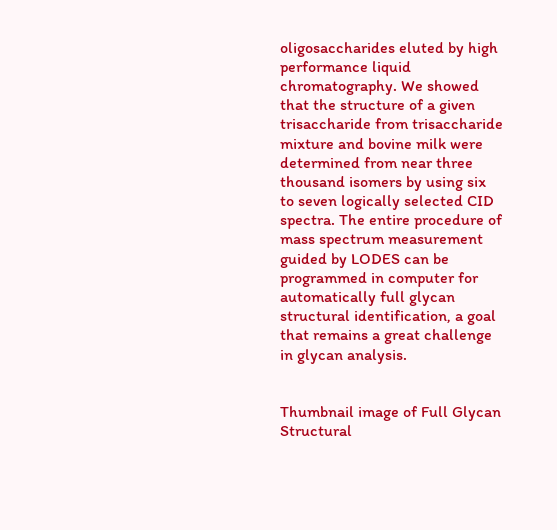oligosaccharides eluted by high performance liquid chromatography. We showed that the structure of a given trisaccharide from trisaccharide mixture and bovine milk were determined from near three thousand isomers by using six to seven logically selected CID spectra. The entire procedure of mass spectrum measurement guided by LODES can be programmed in computer for automatically full glycan structural identification, a goal that remains a great challenge in glycan analysis.


Thumbnail image of Full Glycan Structural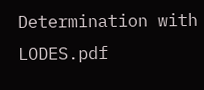Determination with LODES.pdf